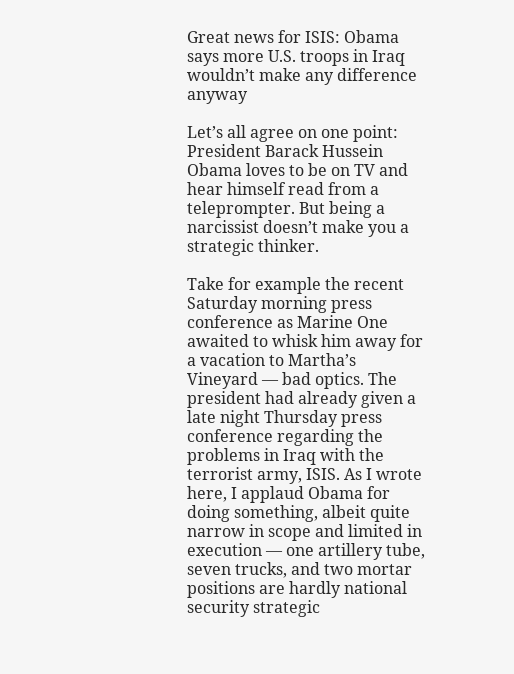Great news for ISIS: Obama says more U.S. troops in Iraq wouldn’t make any difference anyway

Let’s all agree on one point: President Barack Hussein Obama loves to be on TV and hear himself read from a teleprompter. But being a narcissist doesn’t make you a strategic thinker.

Take for example the recent Saturday morning press conference as Marine One awaited to whisk him away for a vacation to Martha’s Vineyard — bad optics. The president had already given a late night Thursday press conference regarding the problems in Iraq with the terrorist army, ISIS. As I wrote here, I applaud Obama for doing something, albeit quite narrow in scope and limited in execution — one artillery tube, seven trucks, and two mortar positions are hardly national security strategic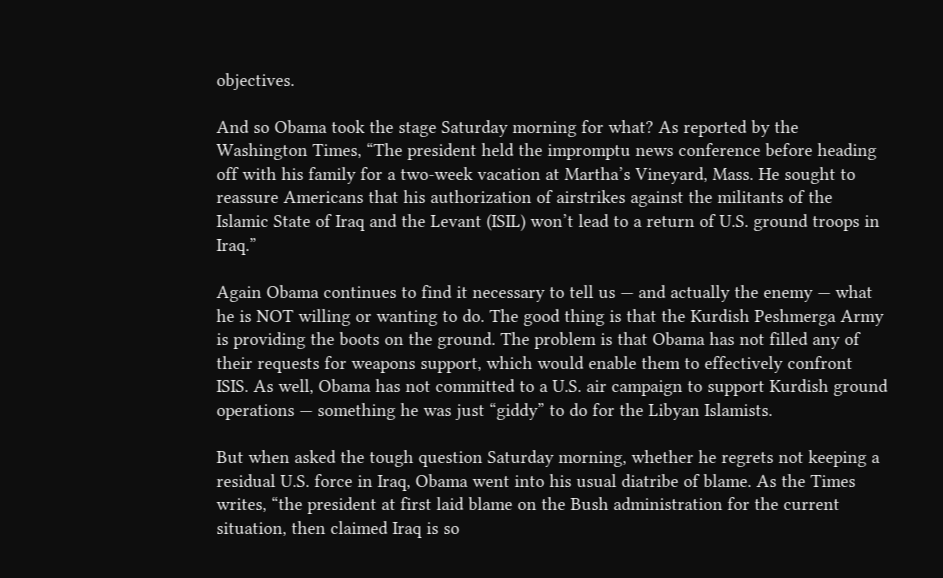objectives.

And so Obama took the stage Saturday morning for what? As reported by the Washington Times, “The president held the impromptu news conference before heading off with his family for a two-week vacation at Martha’s Vineyard, Mass. He sought to reassure Americans that his authorization of airstrikes against the militants of the Islamic State of Iraq and the Levant (ISIL) won’t lead to a return of U.S. ground troops in Iraq.”

Again Obama continues to find it necessary to tell us — and actually the enemy — what he is NOT willing or wanting to do. The good thing is that the Kurdish Peshmerga Army is providing the boots on the ground. The problem is that Obama has not filled any of their requests for weapons support, which would enable them to effectively confront ISIS. As well, Obama has not committed to a U.S. air campaign to support Kurdish ground operations — something he was just “giddy” to do for the Libyan Islamists.

But when asked the tough question Saturday morning, whether he regrets not keeping a residual U.S. force in Iraq, Obama went into his usual diatribe of blame. As the Times writes, “the president at first laid blame on the Bush administration for the current situation, then claimed Iraq is so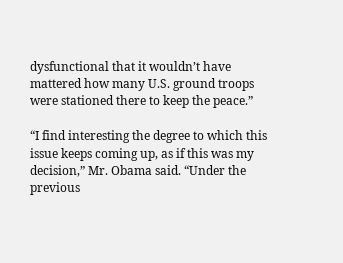dysfunctional that it wouldn’t have mattered how many U.S. ground troops were stationed there to keep the peace.”

“I find interesting the degree to which this issue keeps coming up, as if this was my decision,” Mr. Obama said. “Under the previous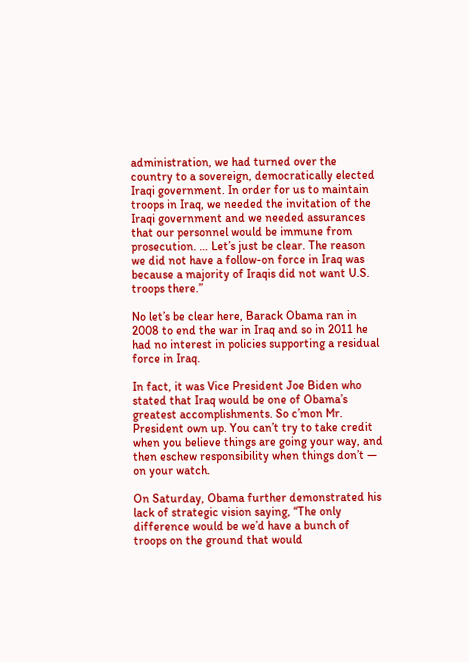administration, we had turned over the country to a sovereign, democratically elected Iraqi government. In order for us to maintain troops in Iraq, we needed the invitation of the Iraqi government and we needed assurances that our personnel would be immune from prosecution. … Let’s just be clear. The reason we did not have a follow-on force in Iraq was because a majority of Iraqis did not want U.S. troops there.”

No let’s be clear here, Barack Obama ran in 2008 to end the war in Iraq and so in 2011 he had no interest in policies supporting a residual force in Iraq.

In fact, it was Vice President Joe Biden who stated that Iraq would be one of Obama’s greatest accomplishments. So c’mon Mr. President own up. You can’t try to take credit when you believe things are going your way, and then eschew responsibility when things don’t — on your watch.

On Saturday, Obama further demonstrated his lack of strategic vision saying, “The only difference would be we’d have a bunch of troops on the ground that would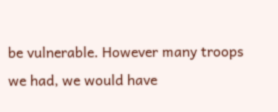be vulnerable. However many troops we had, we would have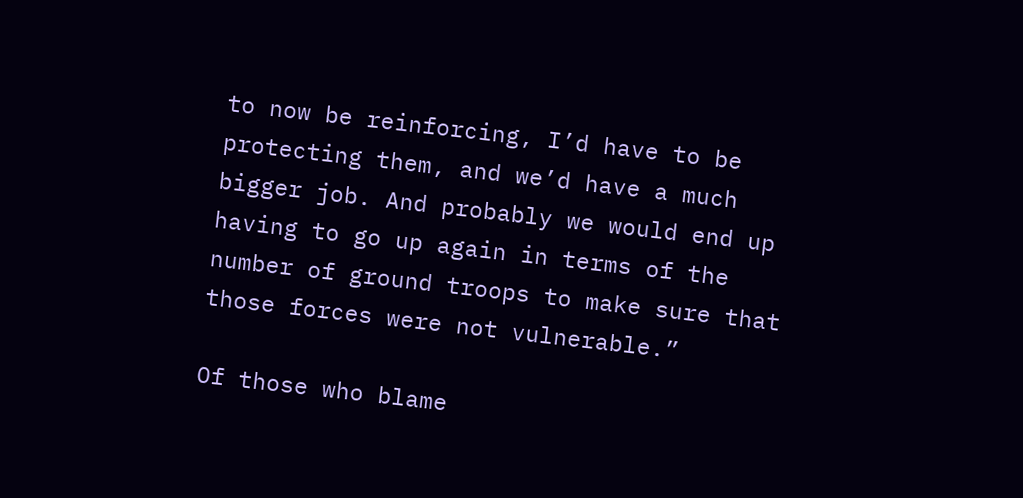to now be reinforcing, I’d have to be protecting them, and we’d have a much bigger job. And probably we would end up having to go up again in terms of the number of ground troops to make sure that those forces were not vulnerable.”

Of those who blame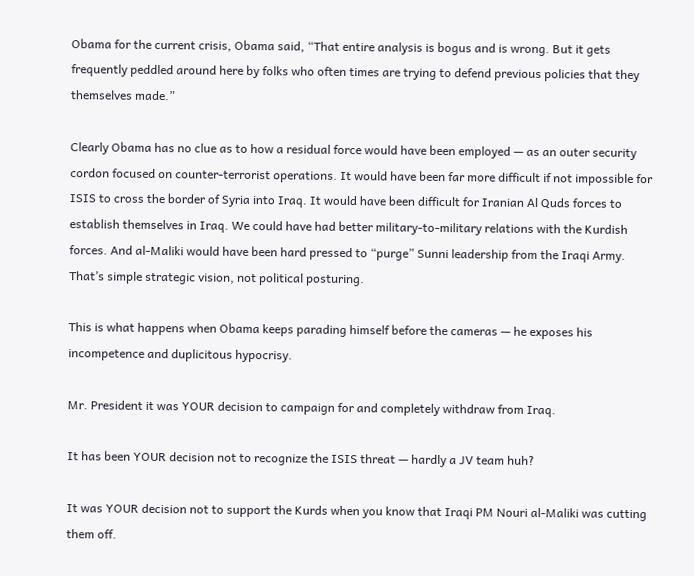Obama for the current crisis, Obama said, “That entire analysis is bogus and is wrong. But it gets frequently peddled around here by folks who often times are trying to defend previous policies that they themselves made.”

Clearly Obama has no clue as to how a residual force would have been employed — as an outer security cordon focused on counter-terrorist operations. It would have been far more difficult if not impossible for ISIS to cross the border of Syria into Iraq. It would have been difficult for Iranian Al Quds forces to establish themselves in Iraq. We could have had better military-to-military relations with the Kurdish forces. And al-Maliki would have been hard pressed to “purge” Sunni leadership from the Iraqi Army. That’s simple strategic vision, not political posturing.

This is what happens when Obama keeps parading himself before the cameras — he exposes his incompetence and duplicitous hypocrisy.

Mr. President it was YOUR decision to campaign for and completely withdraw from Iraq.

It has been YOUR decision not to recognize the ISIS threat — hardly a JV team huh?

It was YOUR decision not to support the Kurds when you know that Iraqi PM Nouri al-Maliki was cutting them off.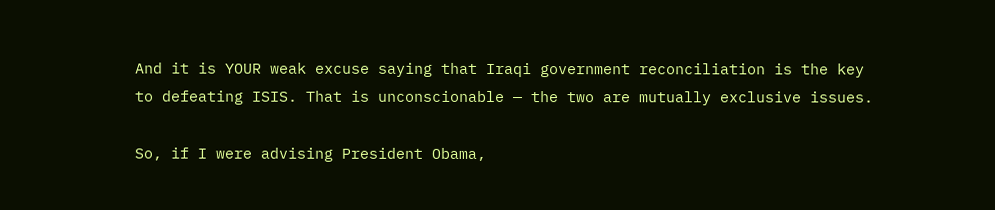And it is YOUR weak excuse saying that Iraqi government reconciliation is the key to defeating ISIS. That is unconscionable — the two are mutually exclusive issues.

So, if I were advising President Obama,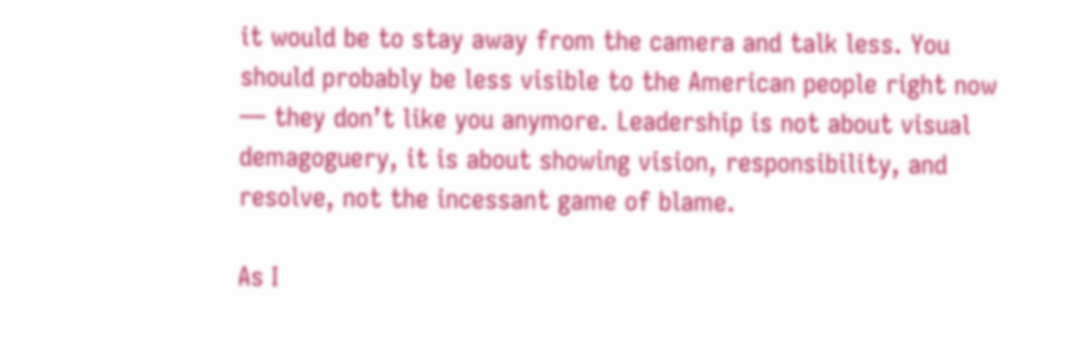it would be to stay away from the camera and talk less. You should probably be less visible to the American people right now — they don’t like you anymore. Leadership is not about visual demagoguery, it is about showing vision, responsibility, and resolve, not the incessant game of blame.

As I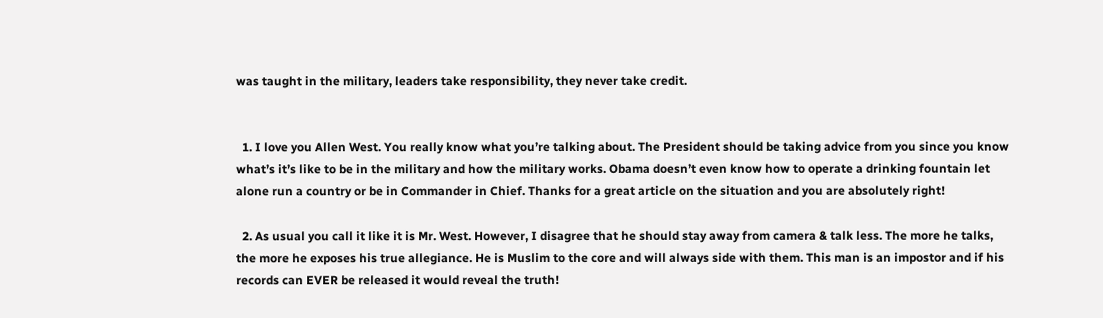was taught in the military, leaders take responsibility, they never take credit.


  1. I love you Allen West. You really know what you’re talking about. The President should be taking advice from you since you know what’s it’s like to be in the military and how the military works. Obama doesn’t even know how to operate a drinking fountain let alone run a country or be in Commander in Chief. Thanks for a great article on the situation and you are absolutely right!

  2. As usual you call it like it is Mr. West. However, I disagree that he should stay away from camera & talk less. The more he talks, the more he exposes his true allegiance. He is Muslim to the core and will always side with them. This man is an impostor and if his records can EVER be released it would reveal the truth!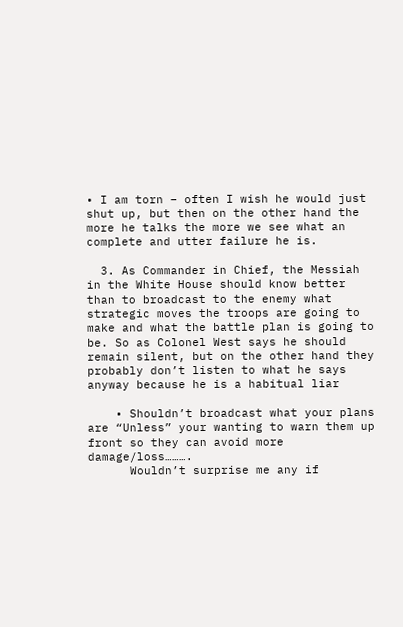• I am torn – often I wish he would just shut up, but then on the other hand the more he talks the more we see what an complete and utter failure he is.

  3. As Commander in Chief, the Messiah in the White House should know better than to broadcast to the enemy what strategic moves the troops are going to make and what the battle plan is going to be. So as Colonel West says he should remain silent, but on the other hand they probably don’t listen to what he says anyway because he is a habitual liar

    • Shouldn’t broadcast what your plans are “Unless” your wanting to warn them up front so they can avoid more damage/loss……….
      Wouldn’t surprise me any if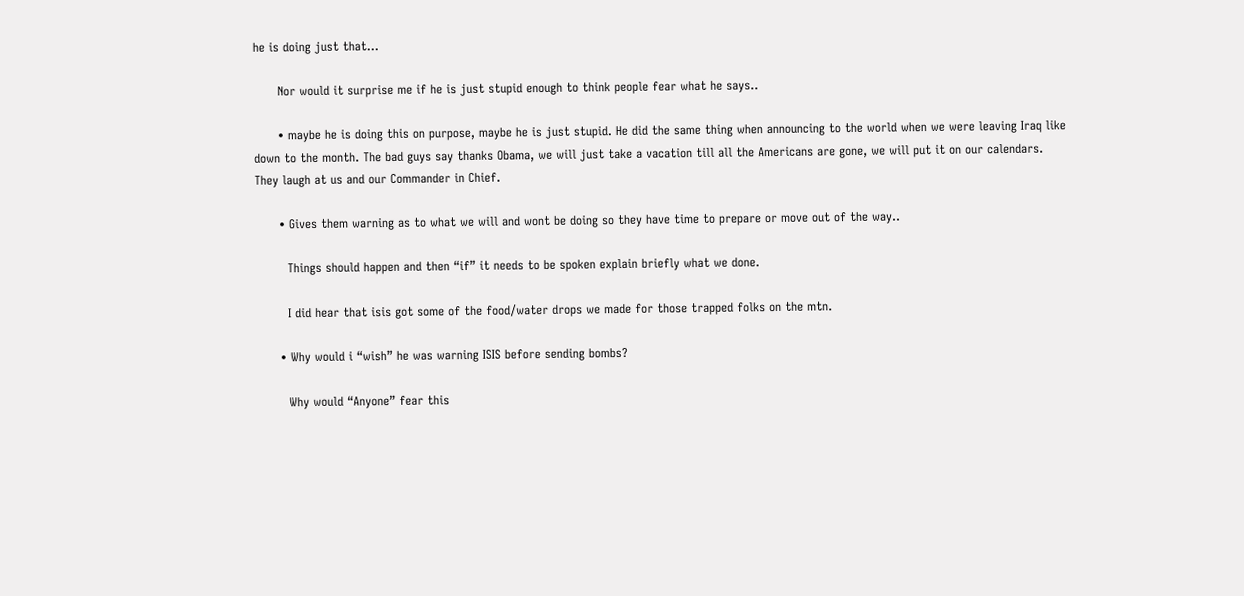he is doing just that…

      Nor would it surprise me if he is just stupid enough to think people fear what he says..

      • maybe he is doing this on purpose, maybe he is just stupid. He did the same thing when announcing to the world when we were leaving Iraq like down to the month. The bad guys say thanks Obama, we will just take a vacation till all the Americans are gone, we will put it on our calendars. They laugh at us and our Commander in Chief.

      • Gives them warning as to what we will and wont be doing so they have time to prepare or move out of the way..

        Things should happen and then “if” it needs to be spoken explain briefly what we done.

        I did hear that isis got some of the food/water drops we made for those trapped folks on the mtn.

      • Why would i “wish” he was warning ISIS before sending bombs?

        Why would “Anyone” fear this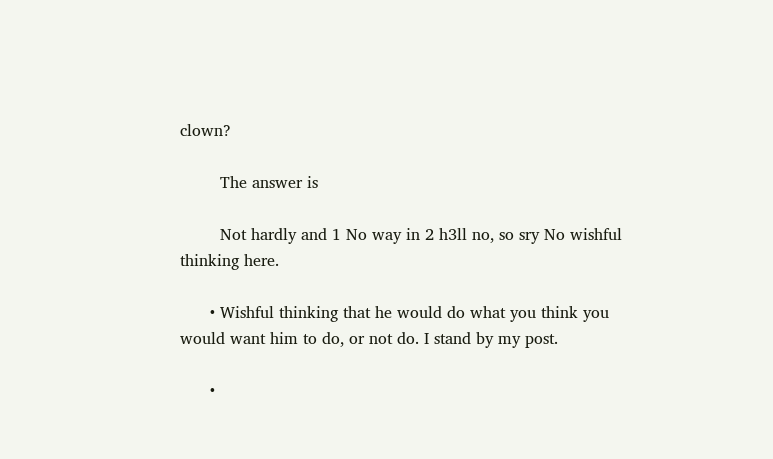clown?

        The answer is

        Not hardly and 1 No way in 2 h3ll no, so sry No wishful thinking here.

      • Wishful thinking that he would do what you think you would want him to do, or not do. I stand by my post.

      •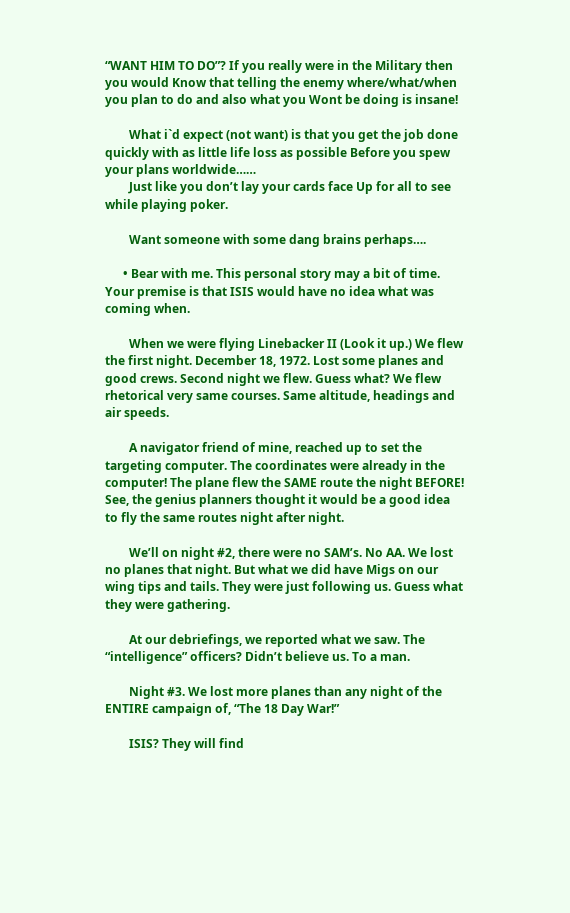“WANT HIM TO DO”? If you really were in the Military then you would Know that telling the enemy where/what/when you plan to do and also what you Wont be doing is insane!

        What i`d expect (not want) is that you get the job done quickly with as little life loss as possible Before you spew your plans worldwide……
        Just like you don’t lay your cards face Up for all to see while playing poker.

        Want someone with some dang brains perhaps….

      • Bear with me. This personal story may a bit of time. Your premise is that ISIS would have no idea what was coming when.

        When we were flying Linebacker II (Look it up.) We flew the first night. December 18, 1972. Lost some planes and good crews. Second night we flew. Guess what? We flew rhetorical very same courses. Same altitude, headings and air speeds.

        A navigator friend of mine, reached up to set the targeting computer. The coordinates were already in the computer! The plane flew the SAME route the night BEFORE! See, the genius planners thought it would be a good idea to fly the same routes night after night.

        We’ll on night #2, there were no SAM’s. No AA. We lost no planes that night. But what we did have Migs on our wing tips and tails. They were just following us. Guess what they were gathering.

        At our debriefings, we reported what we saw. The “intelligence” officers? Didn’t believe us. To a man.

        Night #3. We lost more planes than any night of the ENTIRE campaign of, “The 18 Day War!”

        ISIS? They will find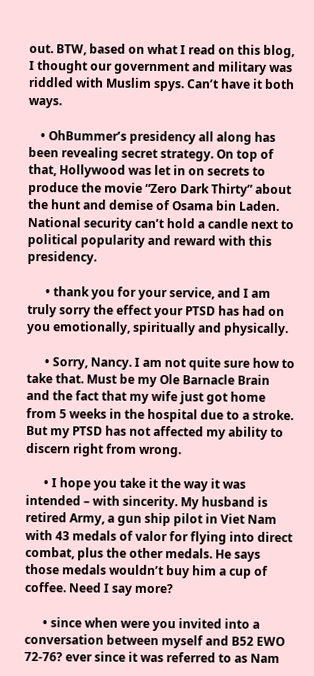out. BTW, based on what I read on this blog, I thought our government and military was riddled with Muslim spys. Can’t have it both ways.

    • OhBummer’s presidency all along has been revealing secret strategy. On top of that, Hollywood was let in on secrets to produce the movie “Zero Dark Thirty” about the hunt and demise of Osama bin Laden. National security can’t hold a candle next to political popularity and reward with this presidency.

      • thank you for your service, and I am truly sorry the effect your PTSD has had on you emotionally, spiritually and physically.

      • Sorry, Nancy. I am not quite sure how to take that. Must be my Ole Barnacle Brain and the fact that my wife just got home from 5 weeks in the hospital due to a stroke. But my PTSD has not affected my ability to discern right from wrong.

      • I hope you take it the way it was intended – with sincerity. My husband is retired Army, a gun ship pilot in Viet Nam with 43 medals of valor for flying into direct combat, plus the other medals. He says those medals wouldn’t buy him a cup of coffee. Need I say more?

      • since when were you invited into a conversation between myself and B52 EWO 72-76? ever since it was referred to as Nam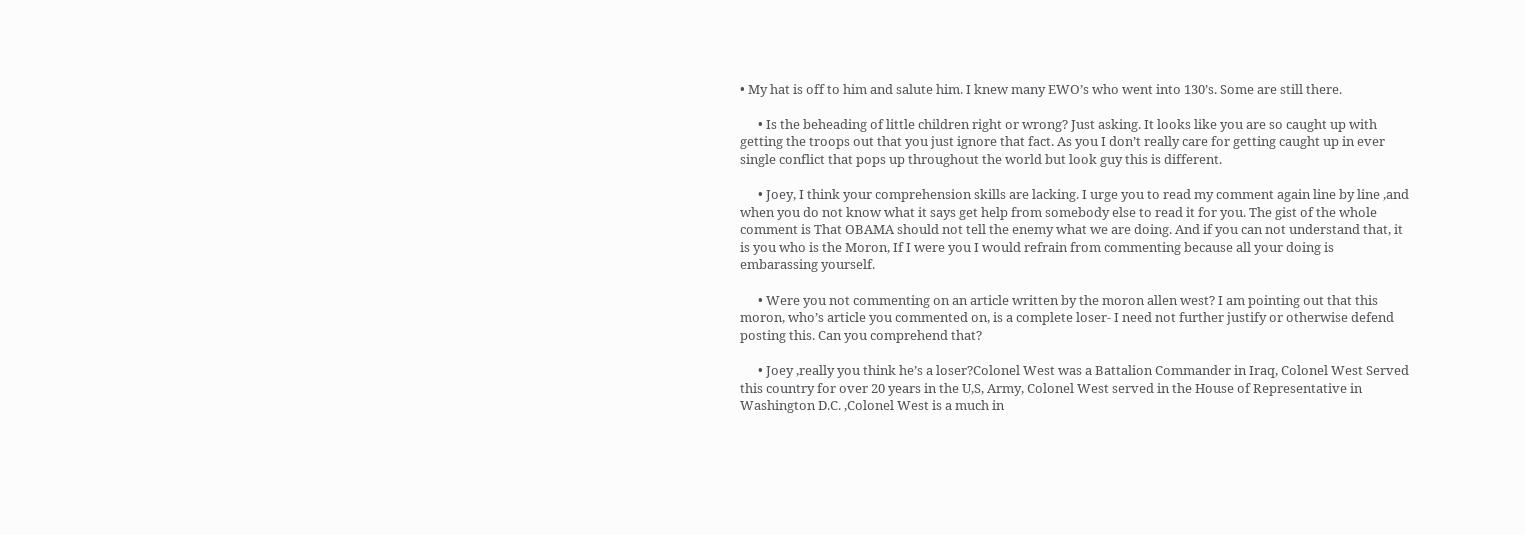• My hat is off to him and salute him. I knew many EWO’s who went into 130’s. Some are still there.

      • Is the beheading of little children right or wrong? Just asking. It looks like you are so caught up with getting the troops out that you just ignore that fact. As you I don’t really care for getting caught up in ever single conflict that pops up throughout the world but look guy this is different.

      • Joey, I think your comprehension skills are lacking. I urge you to read my comment again line by line ,and when you do not know what it says get help from somebody else to read it for you. The gist of the whole comment is That OBAMA should not tell the enemy what we are doing. And if you can not understand that, it is you who is the Moron, If I were you I would refrain from commenting because all your doing is embarassing yourself.

      • Were you not commenting on an article written by the moron allen west? I am pointing out that this moron, who’s article you commented on, is a complete loser- I need not further justify or otherwise defend posting this. Can you comprehend that?

      • Joey ,really you think he’s a loser?Colonel West was a Battalion Commander in Iraq, Colonel West Served this country for over 20 years in the U,S, Army, Colonel West served in the House of Representative in Washington D.C. ,Colonel West is a much in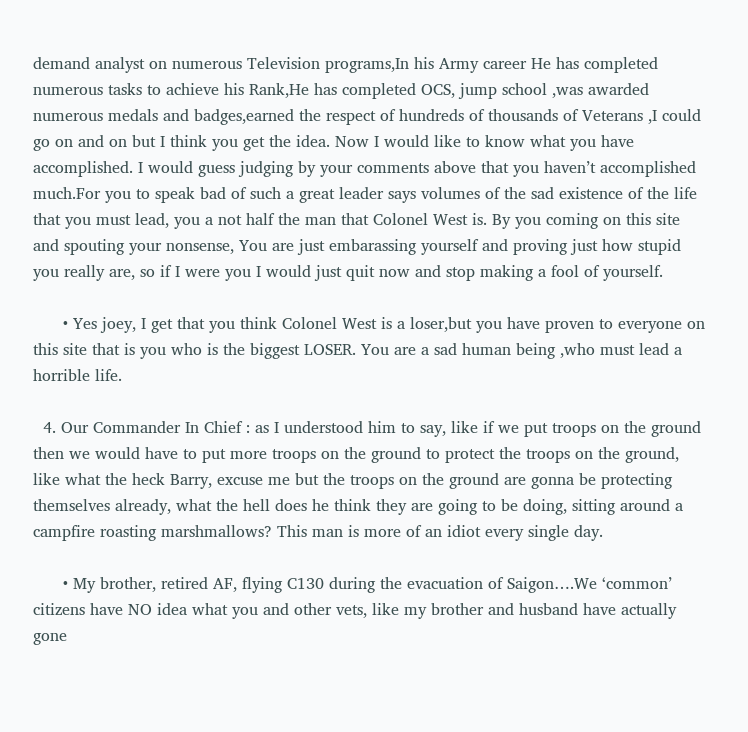demand analyst on numerous Television programs,In his Army career He has completed numerous tasks to achieve his Rank,He has completed OCS, jump school ,was awarded numerous medals and badges,earned the respect of hundreds of thousands of Veterans ,I could go on and on but I think you get the idea. Now I would like to know what you have accomplished. I would guess judging by your comments above that you haven’t accomplished much.For you to speak bad of such a great leader says volumes of the sad existence of the life that you must lead, you a not half the man that Colonel West is. By you coming on this site and spouting your nonsense, You are just embarassing yourself and proving just how stupid you really are, so if I were you I would just quit now and stop making a fool of yourself.

      • Yes joey, I get that you think Colonel West is a loser,but you have proven to everyone on this site that is you who is the biggest LOSER. You are a sad human being ,who must lead a horrible life.

  4. Our Commander In Chief : as I understood him to say, like if we put troops on the ground then we would have to put more troops on the ground to protect the troops on the ground, like what the heck Barry, excuse me but the troops on the ground are gonna be protecting themselves already, what the hell does he think they are going to be doing, sitting around a campfire roasting marshmallows? This man is more of an idiot every single day.

      • My brother, retired AF, flying C130 during the evacuation of Saigon….We ‘common’ citizens have NO idea what you and other vets, like my brother and husband have actually gone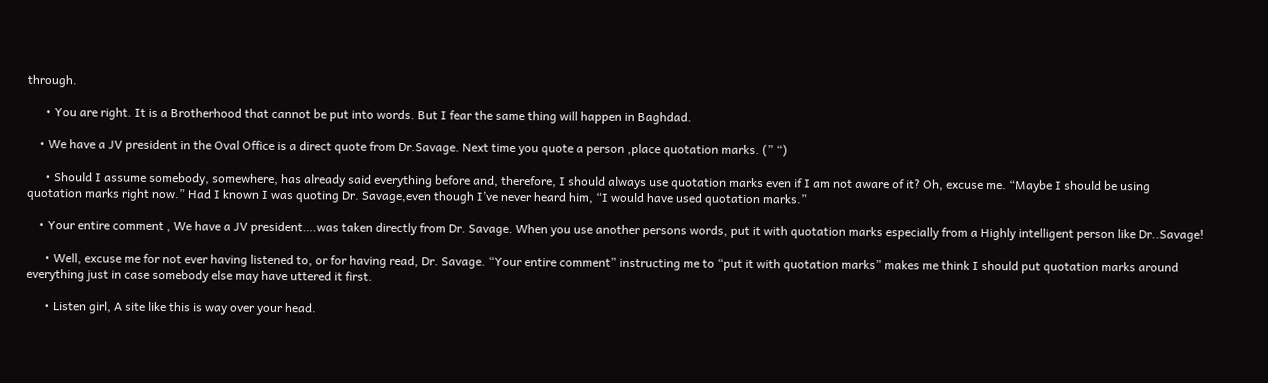through.

      • You are right. It is a Brotherhood that cannot be put into words. But I fear the same thing will happen in Baghdad.

    • We have a JV president in the Oval Office is a direct quote from Dr.Savage. Next time you quote a person ,place quotation marks. (” “)

      • Should I assume somebody, somewhere, has already said everything before and, therefore, I should always use quotation marks even if I am not aware of it? Oh, excuse me. “Maybe I should be using quotation marks right now.” Had I known I was quoting Dr. Savage,even though I’ve never heard him, “I would have used quotation marks.”

    • Your entire comment , We have a JV president….was taken directly from Dr. Savage. When you use another persons words, put it with quotation marks especially from a Highly intelligent person like Dr..Savage!

      • Well, excuse me for not ever having listened to, or for having read, Dr. Savage. “Your entire comment” instructing me to “put it with quotation marks” makes me think I should put quotation marks around everything just in case somebody else may have uttered it first.

      • Listen girl, A site like this is way over your head.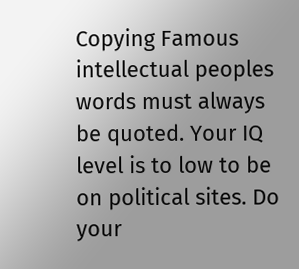Copying Famous intellectual peoples words must always be quoted. Your IQ level is to low to be on political sites. Do your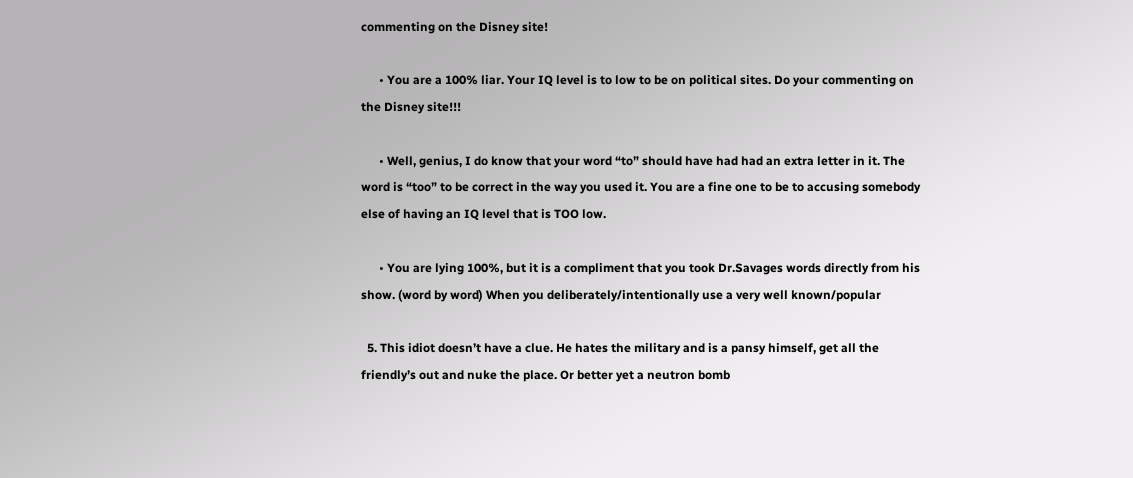commenting on the Disney site!

      • You are a 100% liar. Your IQ level is to low to be on political sites. Do your commenting on the Disney site!!!

      • Well, genius, I do know that your word “to” should have had had an extra letter in it. The word is “too” to be correct in the way you used it. You are a fine one to be to accusing somebody else of having an IQ level that is TOO low.

      • You are lying 100%, but it is a compliment that you took Dr.Savages words directly from his show. (word by word) When you deliberately/intentionally use a very well known/popular

  5. This idiot doesn’t have a clue. He hates the military and is a pansy himself, get all the friendly’s out and nuke the place. Or better yet a neutron bomb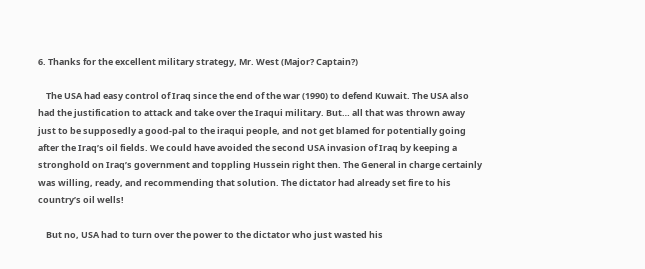6. Thanks for the excellent military strategy, Mr. West (Major? Captain?)

    The USA had easy control of Iraq since the end of the war (1990) to defend Kuwait. The USA also had the justification to attack and take over the Iraqui military. But… all that was thrown away just to be supposedly a good-pal to the iraqui people, and not get blamed for potentially going after the Iraq’s oil fields. We could have avoided the second USA invasion of Iraq by keeping a stronghold on Iraq’s government and toppling Hussein right then. The General in charge certainly was willing, ready, and recommending that solution. The dictator had already set fire to his country’s oil wells!

    But no, USA had to turn over the power to the dictator who just wasted his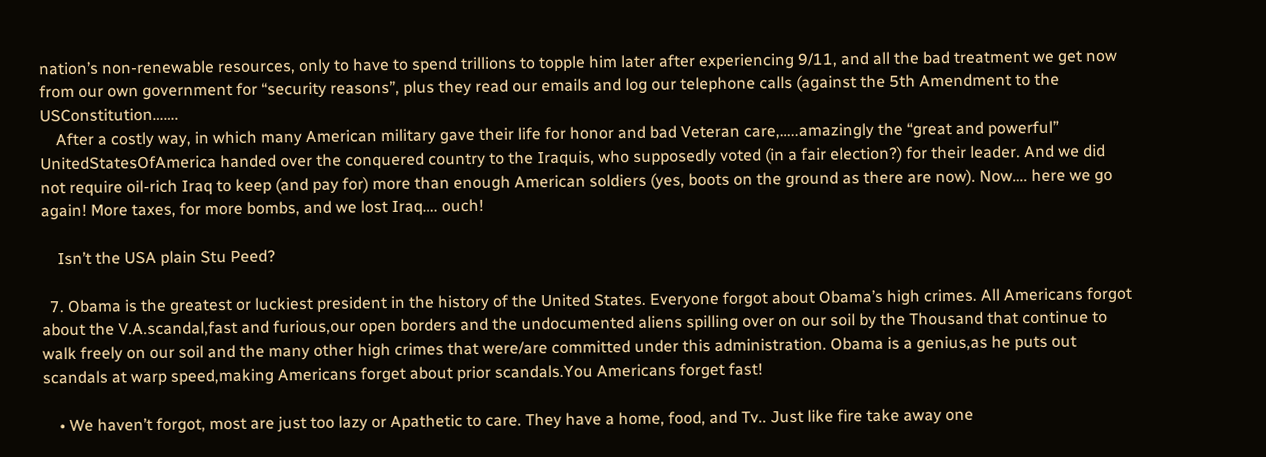nation’s non-renewable resources, only to have to spend trillions to topple him later after experiencing 9/11, and all the bad treatment we get now from our own government for “security reasons”, plus they read our emails and log our telephone calls (against the 5th Amendment to the USConstitution…….
    After a costly way, in which many American military gave their life for honor and bad Veteran care,…..amazingly the “great and powerful” UnitedStatesOfAmerica handed over the conquered country to the Iraquis, who supposedly voted (in a fair election?) for their leader. And we did not require oil-rich Iraq to keep (and pay for) more than enough American soldiers (yes, boots on the ground as there are now). Now…. here we go again! More taxes, for more bombs, and we lost Iraq…. ouch!

    Isn’t the USA plain Stu Peed?

  7. Obama is the greatest or luckiest president in the history of the United States. Everyone forgot about Obama’s high crimes. All Americans forgot about the V.A.scandal,fast and furious,our open borders and the undocumented aliens spilling over on our soil by the Thousand that continue to walk freely on our soil and the many other high crimes that were/are committed under this administration. Obama is a genius,as he puts out scandals at warp speed,making Americans forget about prior scandals.You Americans forget fast!

    • We haven’t forgot, most are just too lazy or Apathetic to care. They have a home, food, and Tv.. Just like fire take away one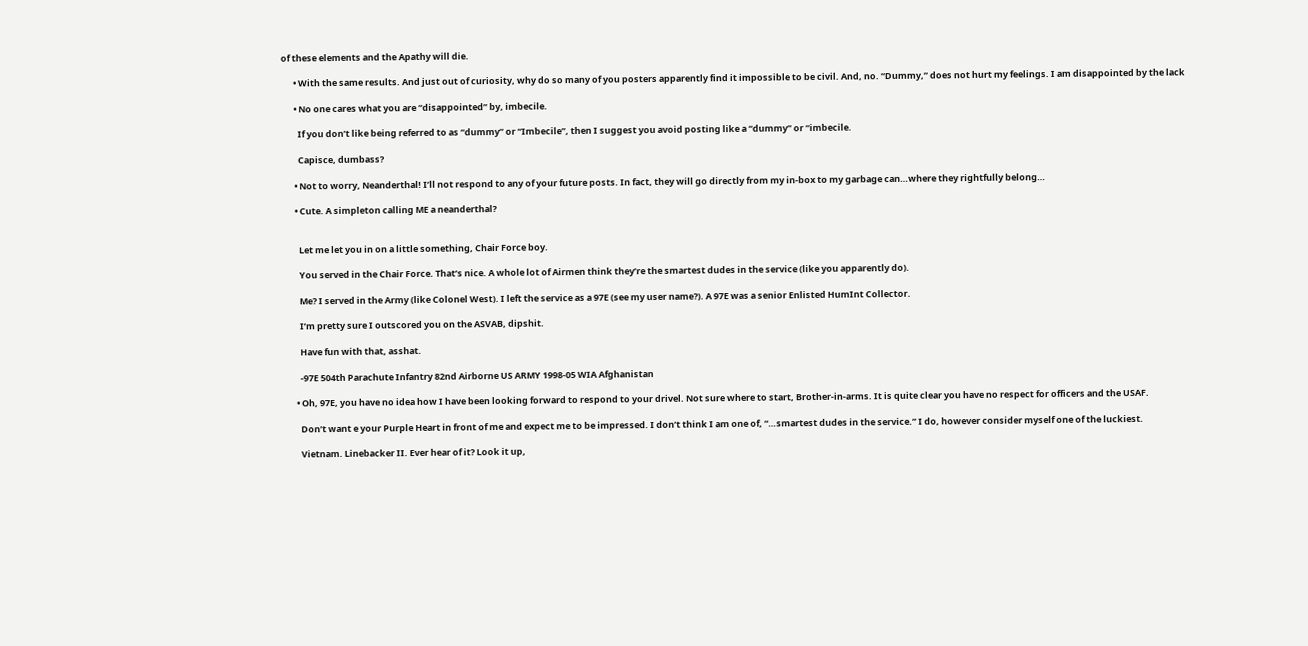of these elements and the Apathy will die.

      • With the same results. And just out of curiosity, why do so many of you posters apparently find it impossible to be civil. And, no. “Dummy,” does not hurt my feelings. I am disappointed by the lack

      • No one cares what you are “disappointed” by, imbecile.

        If you don’t like being referred to as “dummy” or “Imbecile”, then I suggest you avoid posting like a “dummy” or “imbecile.

        Capisce, dumbass?

      • Not to worry, Neanderthal! I’ll not respond to any of your future posts. In fact, they will go directly from my in-box to my garbage can…where they rightfully belong…

      • Cute. A simpleton calling ME a neanderthal?


        Let me let you in on a little something, Chair Force boy.

        You served in the Chair Force. That’s nice. A whole lot of Airmen think they’re the smartest dudes in the service (like you apparently do).

        Me? I served in the Army (like Colonel West). I left the service as a 97E (see my user name?). A 97E was a senior Enlisted HumInt Collector.

        I’m pretty sure I outscored you on the ASVAB, dipshit.

        Have fun with that, asshat.

        -97E 504th Parachute Infantry 82nd Airborne US ARMY 1998-05 WIA Afghanistan

      • Oh, 97E, you have no idea how I have been looking forward to respond to your drivel. Not sure where to start, Brother-in-arms. It is quite clear you have no respect for officers and the USAF.

        Don’t want e your Purple Heart in front of me and expect me to be impressed. I don’t think I am one of, “…smartest dudes in the service.” I do, however consider myself one of the luckiest.

        Vietnam. Linebacker II. Ever hear of it? Look it up,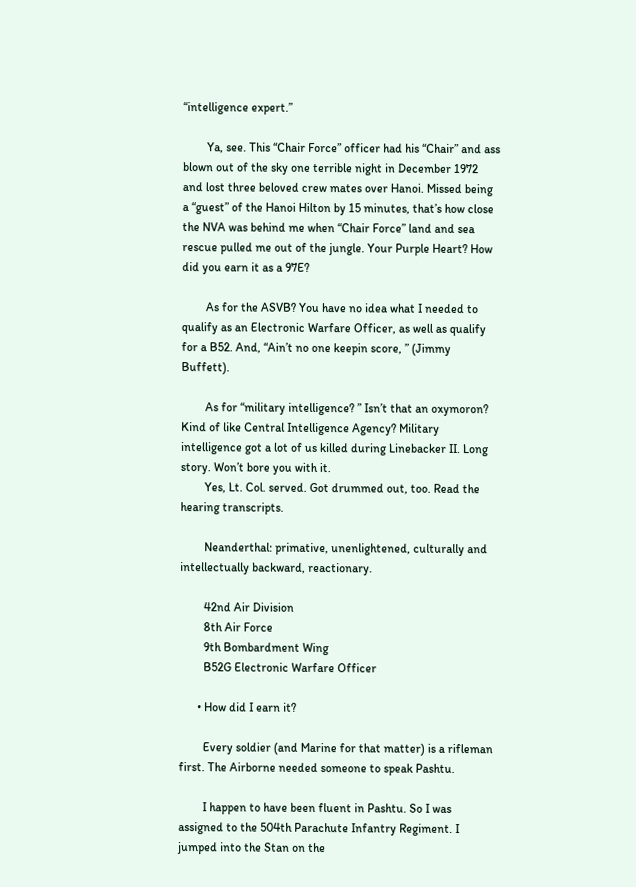“intelligence expert.”

        Ya, see. This “Chair Force” officer had his “Chair” and ass blown out of the sky one terrible night in December 1972 and lost three beloved crew mates over Hanoi. Missed being a “guest” of the Hanoi Hilton by 15 minutes, that’s how close the NVA was behind me when “Chair Force” land and sea rescue pulled me out of the jungle. Your Purple Heart? How did you earn it as a 97E?

        As for the ASVB? You have no idea what I needed to qualify as an Electronic Warfare Officer, as well as qualify for a B52. And, “Ain’t no one keepin score, ” (Jimmy Buffett).

        As for “military intelligence? ” Isn’t that an oxymoron? Kind of like Central Intelligence Agency? Military intelligence got a lot of us killed during Linebacker II. Long story. Won’t bore you with it.
        Yes, Lt. Col. served. Got drummed out, too. Read the hearing transcripts.

        Neanderthal: primative, unenlightened, culturally and intellectually backward, reactionary.

        42nd Air Division
        8th Air Force
        9th Bombardment Wing
        B52G Electronic Warfare Officer

      • How did I earn it?

        Every soldier (and Marine for that matter) is a rifleman first. The Airborne needed someone to speak Pashtu.

        I happen to have been fluent in Pashtu. So I was assigned to the 504th Parachute Infantry Regiment. I jumped into the Stan on the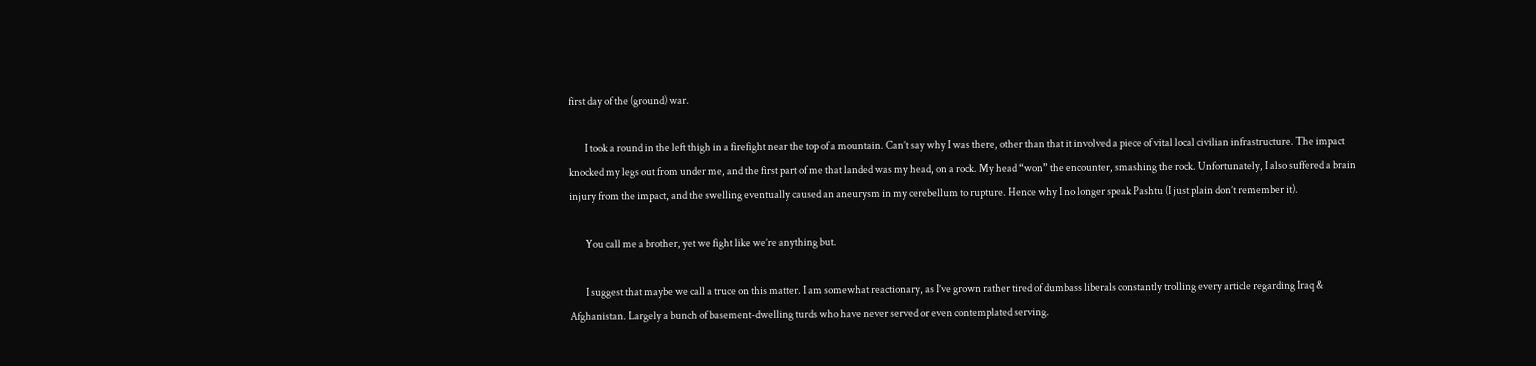first day of the (ground) war.

        I took a round in the left thigh in a firefight near the top of a mountain. Can’t say why I was there, other than that it involved a piece of vital local civilian infrastructure. The impact knocked my legs out from under me, and the first part of me that landed was my head, on a rock. My head “won” the encounter, smashing the rock. Unfortunately, I also suffered a brain injury from the impact, and the swelling eventually caused an aneurysm in my cerebellum to rupture. Hence why I no longer speak Pashtu (I just plain don’t remember it).

        You call me a brother, yet we fight like we’re anything but.

        I suggest that maybe we call a truce on this matter. I am somewhat reactionary, as I’ve grown rather tired of dumbass liberals constantly trolling every article regarding Iraq & Afghanistan. Largely a bunch of basement-dwelling turds who have never served or even contemplated serving.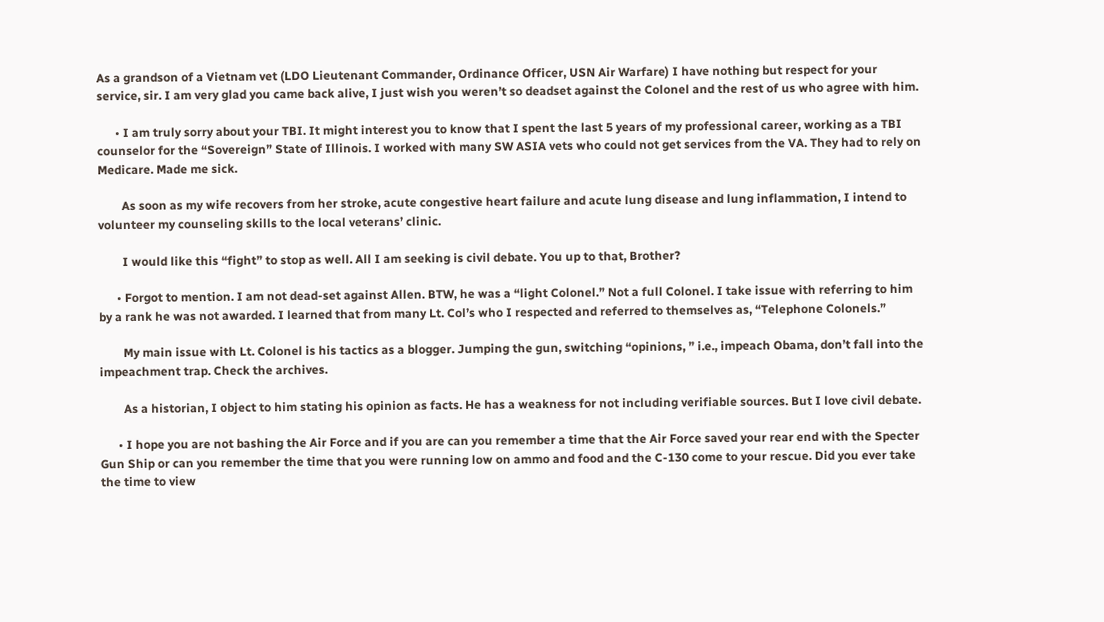As a grandson of a Vietnam vet (LDO Lieutenant Commander, Ordinance Officer, USN Air Warfare) I have nothing but respect for your service, sir. I am very glad you came back alive, I just wish you weren’t so deadset against the Colonel and the rest of us who agree with him.

      • I am truly sorry about your TBI. It might interest you to know that I spent the last 5 years of my professional career, working as a TBI counselor for the “Sovereign” State of Illinois. I worked with many SW ASIA vets who could not get services from the VA. They had to rely on Medicare. Made me sick.

        As soon as my wife recovers from her stroke, acute congestive heart failure and acute lung disease and lung inflammation, I intend to volunteer my counseling skills to the local veterans’ clinic.

        I would like this “fight” to stop as well. All I am seeking is civil debate. You up to that, Brother?

      • Forgot to mention. I am not dead-set against Allen. BTW, he was a “light Colonel.” Not a full Colonel. I take issue with referring to him by a rank he was not awarded. I learned that from many Lt. Col’s who I respected and referred to themselves as, “Telephone Colonels.”

        My main issue with Lt. Colonel is his tactics as a blogger. Jumping the gun, switching “opinions, ” i.e., impeach Obama, don’t fall into the impeachment trap. Check the archives.

        As a historian, I object to him stating his opinion as facts. He has a weakness for not including verifiable sources. But I love civil debate.

      • I hope you are not bashing the Air Force and if you are can you remember a time that the Air Force saved your rear end with the Specter Gun Ship or can you remember the time that you were running low on ammo and food and the C-130 come to your rescue. Did you ever take the time to view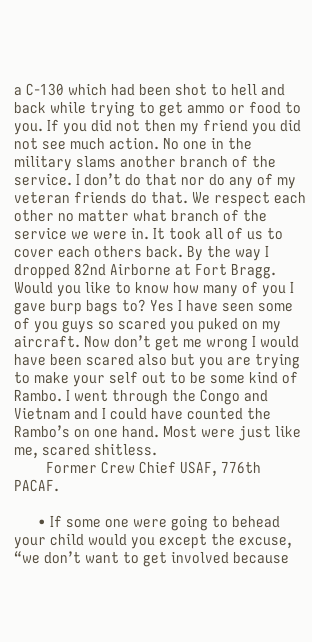a C-130 which had been shot to hell and back while trying to get ammo or food to you. If you did not then my friend you did not see much action. No one in the military slams another branch of the service. I don’t do that nor do any of my veteran friends do that. We respect each other no matter what branch of the service we were in. It took all of us to cover each others back. By the way I dropped 82nd Airborne at Fort Bragg. Would you like to know how many of you I gave burp bags to? Yes I have seen some of you guys so scared you puked on my aircraft. Now don’t get me wrong I would have been scared also but you are trying to make your self out to be some kind of Rambo. I went through the Congo and Vietnam and I could have counted the Rambo’s on one hand. Most were just like me, scared shitless.
        Former Crew Chief USAF, 776th PACAF.

      • If some one were going to behead your child would you except the excuse, “we don’t want to get involved because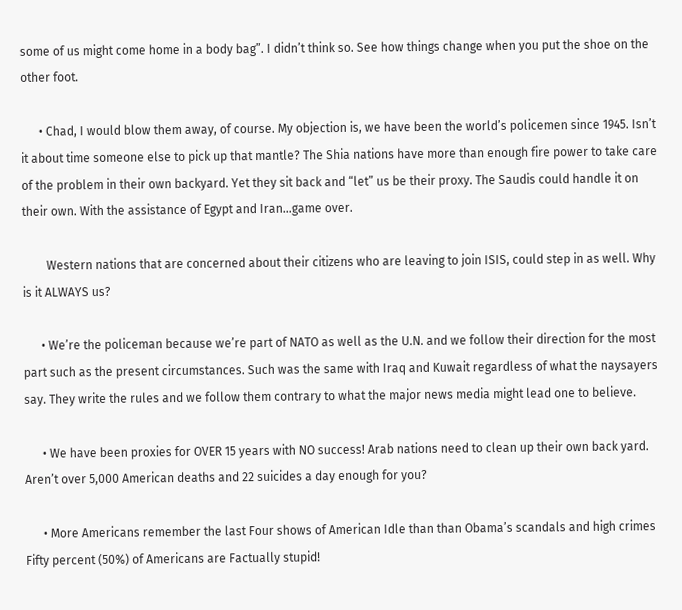some of us might come home in a body bag”. I didn’t think so. See how things change when you put the shoe on the other foot.

      • Chad, I would blow them away, of course. My objection is, we have been the world’s policemen since 1945. Isn’t it about time someone else to pick up that mantle? The Shia nations have more than enough fire power to take care of the problem in their own backyard. Yet they sit back and “let” us be their proxy. The Saudis could handle it on their own. With the assistance of Egypt and Iran…game over.

        Western nations that are concerned about their citizens who are leaving to join ISIS, could step in as well. Why is it ALWAYS us?

      • We’re the policeman because we’re part of NATO as well as the U.N. and we follow their direction for the most part such as the present circumstances. Such was the same with Iraq and Kuwait regardless of what the naysayers say. They write the rules and we follow them contrary to what the major news media might lead one to believe.

      • We have been proxies for OVER 15 years with NO success! Arab nations need to clean up their own back yard. Aren’t over 5,000 American deaths and 22 suicides a day enough for you?

      • More Americans remember the last Four shows of American Idle than than Obama’s scandals and high crimes Fifty percent (50%) of Americans are Factually stupid!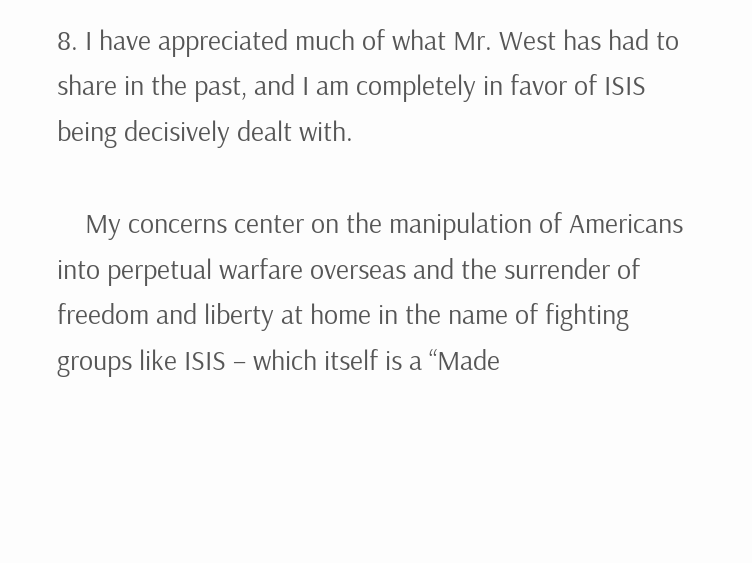8. I have appreciated much of what Mr. West has had to share in the past, and I am completely in favor of ISIS being decisively dealt with.

    My concerns center on the manipulation of Americans into perpetual warfare overseas and the surrender of freedom and liberty at home in the name of fighting groups like ISIS – which itself is a “Made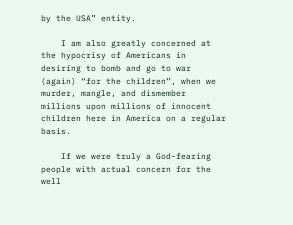by the USA” entity.

    I am also greatly concerned at the hypocrisy of Americans in desiring to bomb and go to war (again) “for the children”, when we murder, mangle, and dismember millions upon millions of innocent children here in America on a regular basis.

    If we were truly a God-fearing people with actual concern for the well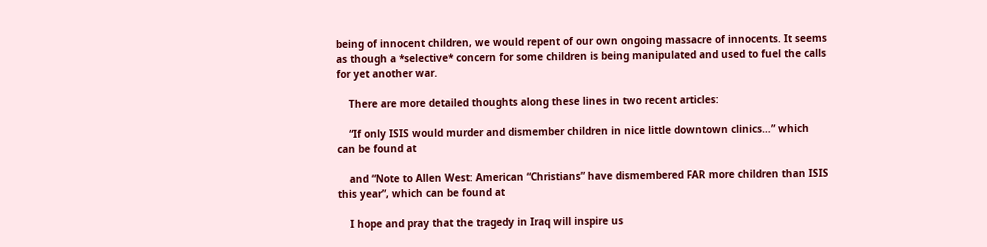being of innocent children, we would repent of our own ongoing massacre of innocents. It seems as though a *selective* concern for some children is being manipulated and used to fuel the calls for yet another war.

    There are more detailed thoughts along these lines in two recent articles:

    “If only ISIS would murder and dismember children in nice little downtown clinics…” which can be found at

    and “Note to Allen West: American “Christians” have dismembered FAR more children than ISIS this year”, which can be found at

    I hope and pray that the tragedy in Iraq will inspire us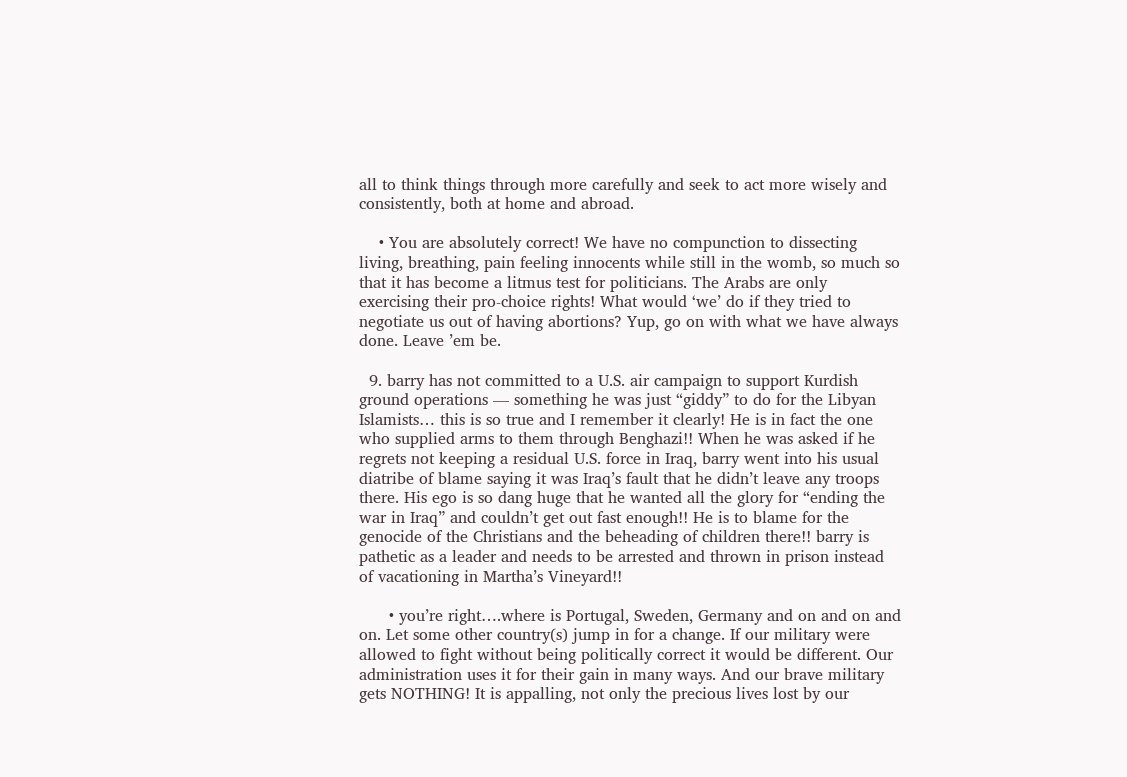all to think things through more carefully and seek to act more wisely and consistently, both at home and abroad.

    • You are absolutely correct! We have no compunction to dissecting living, breathing, pain feeling innocents while still in the womb, so much so that it has become a litmus test for politicians. The Arabs are only exercising their pro-choice rights! What would ‘we’ do if they tried to negotiate us out of having abortions? Yup, go on with what we have always done. Leave ’em be.

  9. barry has not committed to a U.S. air campaign to support Kurdish ground operations — something he was just “giddy” to do for the Libyan Islamists… this is so true and I remember it clearly! He is in fact the one who supplied arms to them through Benghazi!! When he was asked if he regrets not keeping a residual U.S. force in Iraq, barry went into his usual diatribe of blame saying it was Iraq’s fault that he didn’t leave any troops there. His ego is so dang huge that he wanted all the glory for “ending the war in Iraq” and couldn’t get out fast enough!! He is to blame for the genocide of the Christians and the beheading of children there!! barry is pathetic as a leader and needs to be arrested and thrown in prison instead of vacationing in Martha’s Vineyard!!

      • you’re right….where is Portugal, Sweden, Germany and on and on and on. Let some other country(s) jump in for a change. If our military were allowed to fight without being politically correct it would be different. Our administration uses it for their gain in many ways. And our brave military gets NOTHING! It is appalling, not only the precious lives lost by our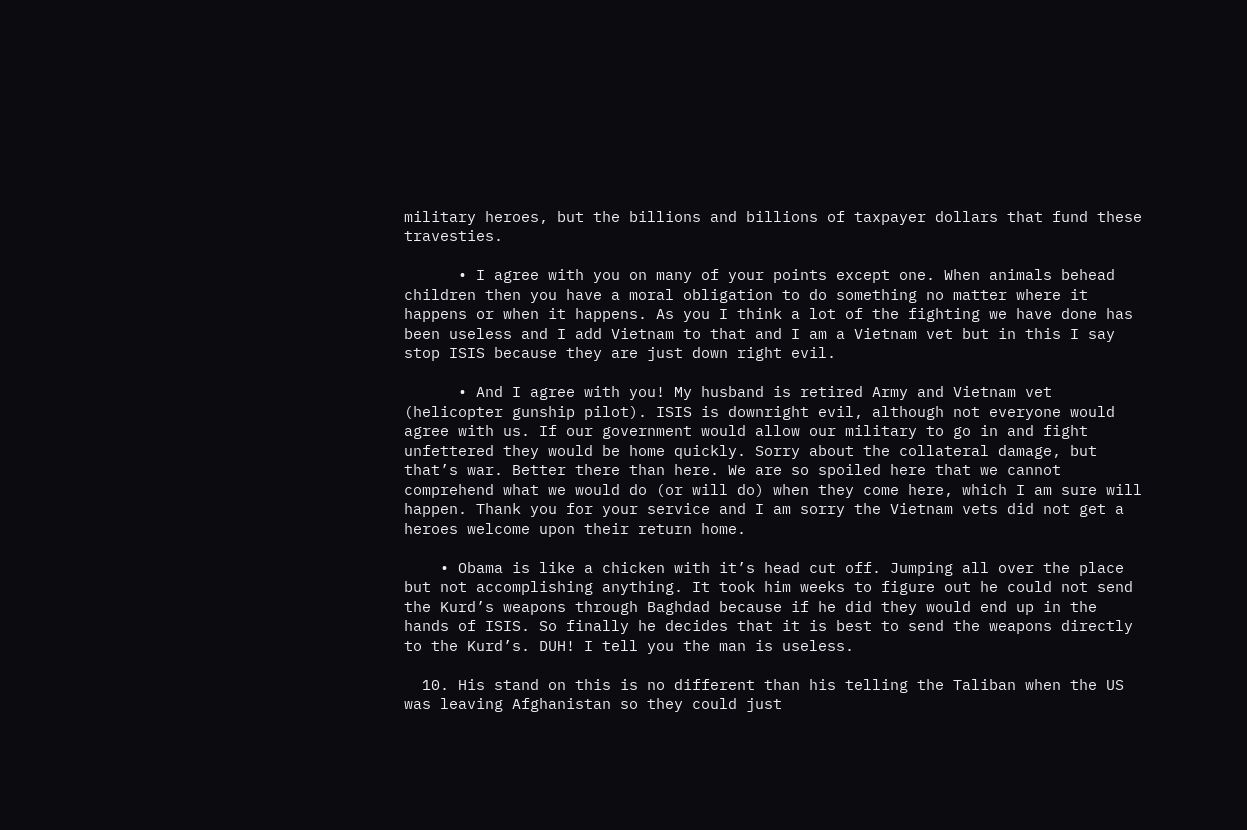military heroes, but the billions and billions of taxpayer dollars that fund these travesties.

      • I agree with you on many of your points except one. When animals behead children then you have a moral obligation to do something no matter where it happens or when it happens. As you I think a lot of the fighting we have done has been useless and I add Vietnam to that and I am a Vietnam vet but in this I say stop ISIS because they are just down right evil.

      • And I agree with you! My husband is retired Army and Vietnam vet (helicopter gunship pilot). ISIS is downright evil, although not everyone would agree with us. If our government would allow our military to go in and fight unfettered they would be home quickly. Sorry about the collateral damage, but that’s war. Better there than here. We are so spoiled here that we cannot comprehend what we would do (or will do) when they come here, which I am sure will happen. Thank you for your service and I am sorry the Vietnam vets did not get a heroes welcome upon their return home.

    • Obama is like a chicken with it’s head cut off. Jumping all over the place but not accomplishing anything. It took him weeks to figure out he could not send the Kurd’s weapons through Baghdad because if he did they would end up in the hands of ISIS. So finally he decides that it is best to send the weapons directly to the Kurd’s. DUH! I tell you the man is useless.

  10. His stand on this is no different than his telling the Taliban when the US was leaving Afghanistan so they could just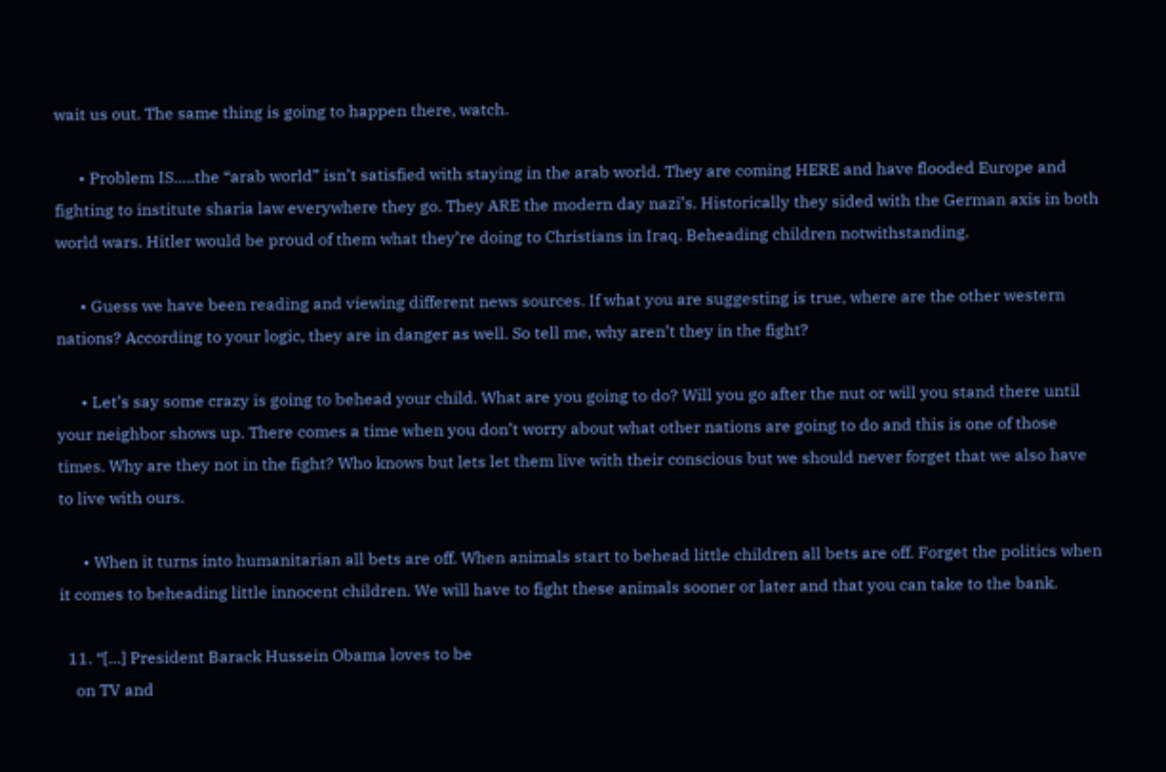wait us out. The same thing is going to happen there, watch.

      • Problem IS…..the “arab world” isn’t satisfied with staying in the arab world. They are coming HERE and have flooded Europe and fighting to institute sharia law everywhere they go. They ARE the modern day nazi’s. Historically they sided with the German axis in both world wars. Hitler would be proud of them what they’re doing to Christians in Iraq. Beheading children notwithstanding.

      • Guess we have been reading and viewing different news sources. If what you are suggesting is true, where are the other western nations? According to your logic, they are in danger as well. So tell me, why aren’t they in the fight?

      • Let’s say some crazy is going to behead your child. What are you going to do? Will you go after the nut or will you stand there until your neighbor shows up. There comes a time when you don’t worry about what other nations are going to do and this is one of those times. Why are they not in the fight? Who knows but lets let them live with their conscious but we should never forget that we also have to live with ours.

      • When it turns into humanitarian all bets are off. When animals start to behead little children all bets are off. Forget the politics when it comes to beheading little innocent children. We will have to fight these animals sooner or later and that you can take to the bank.

  11. “[…] President Barack Hussein Obama loves to be
    on TV and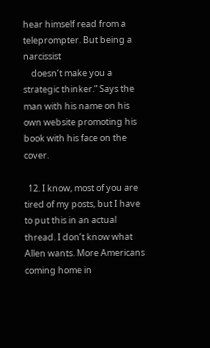hear himself read from a teleprompter. But being a narcissist
    doesn’t make you a strategic thinker.” Says the man with his name on his own website promoting his book with his face on the cover.

  12. I know, most of you are tired of my posts, but I have to put this in an actual thread. I don’t know what Allen wants. More Americans coming home in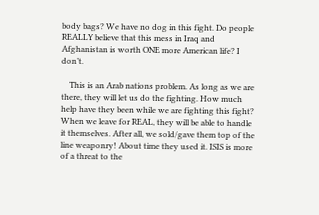body bags? We have no dog in this fight. Do people REALLY believe that this mess in Iraq and Afghanistan is worth ONE more American life? I don’t.

    This is an Arab nations problem. As long as we are there, they will let us do the fighting. How much help have they been while we are fighting this fight? When we leave for REAL, they will be able to handle it themselves. After all, we sold/gave them top of the line weaponry! About time they used it. ISIS is more of a threat to the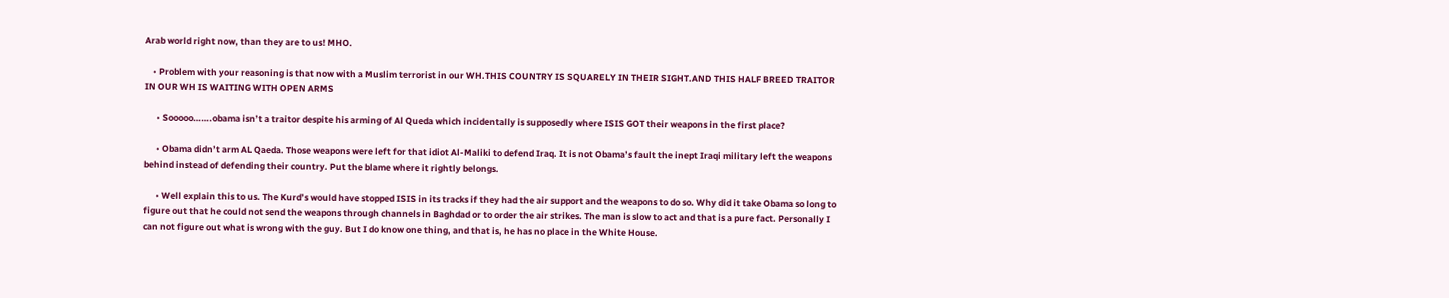Arab world right now, than they are to us! MHO.

    • Problem with your reasoning is that now with a Muslim terrorist in our WH.THIS COUNTRY IS SQUARELY IN THEIR SIGHT.AND THIS HALF BREED TRAITOR IN OUR WH IS WAITING WITH OPEN ARMS

      • Sooooo…….obama isn’t a traitor despite his arming of Al Queda which incidentally is supposedly where ISIS GOT their weapons in the first place?

      • Obama didn’t arm AL Qaeda. Those weapons were left for that idiot Al-Maliki to defend Iraq. It is not Obama’s fault the inept Iraqi military left the weapons behind instead of defending their country. Put the blame where it rightly belongs.

      • Well explain this to us. The Kurd’s would have stopped ISIS in its tracks if they had the air support and the weapons to do so. Why did it take Obama so long to figure out that he could not send the weapons through channels in Baghdad or to order the air strikes. The man is slow to act and that is a pure fact. Personally I can not figure out what is wrong with the guy. But I do know one thing, and that is, he has no place in the White House.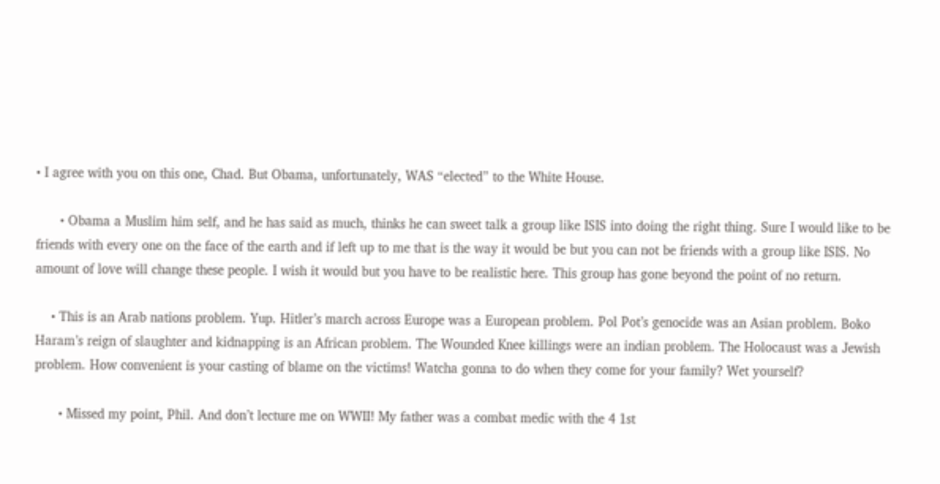• I agree with you on this one, Chad. But Obama, unfortunately, WAS “elected” to the White House.

      • Obama a Muslim him self, and he has said as much, thinks he can sweet talk a group like ISIS into doing the right thing. Sure I would like to be friends with every one on the face of the earth and if left up to me that is the way it would be but you can not be friends with a group like ISIS. No amount of love will change these people. I wish it would but you have to be realistic here. This group has gone beyond the point of no return.

    • This is an Arab nations problem. Yup. Hitler’s march across Europe was a European problem. Pol Pot’s genocide was an Asian problem. Boko Haram’s reign of slaughter and kidnapping is an African problem. The Wounded Knee killings were an indian problem. The Holocaust was a Jewish problem. How convenient is your casting of blame on the victims! Watcha gonna to do when they come for your family? Wet yourself?

      • Missed my point, Phil. And don’t lecture me on WWII! My father was a combat medic with the 4 1st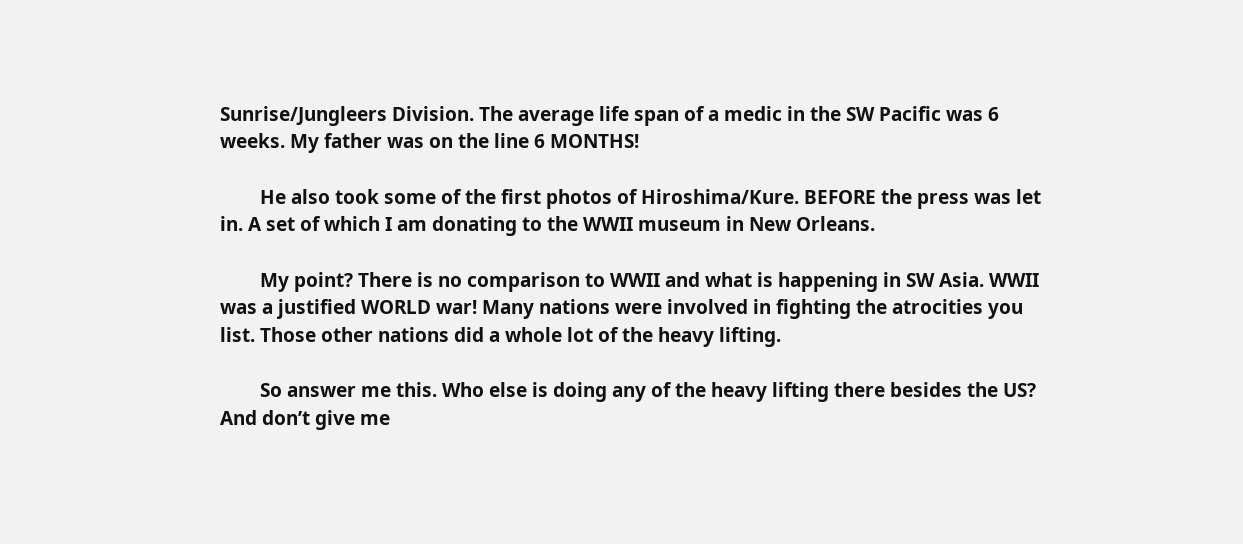Sunrise/Jungleers Division. The average life span of a medic in the SW Pacific was 6 weeks. My father was on the line 6 MONTHS!

        He also took some of the first photos of Hiroshima/Kure. BEFORE the press was let in. A set of which I am donating to the WWII museum in New Orleans.

        My point? There is no comparison to WWII and what is happening in SW Asia. WWII was a justified WORLD war! Many nations were involved in fighting the atrocities you list. Those other nations did a whole lot of the heavy lifting.

        So answer me this. Who else is doing any of the heavy lifting there besides the US? And don’t give me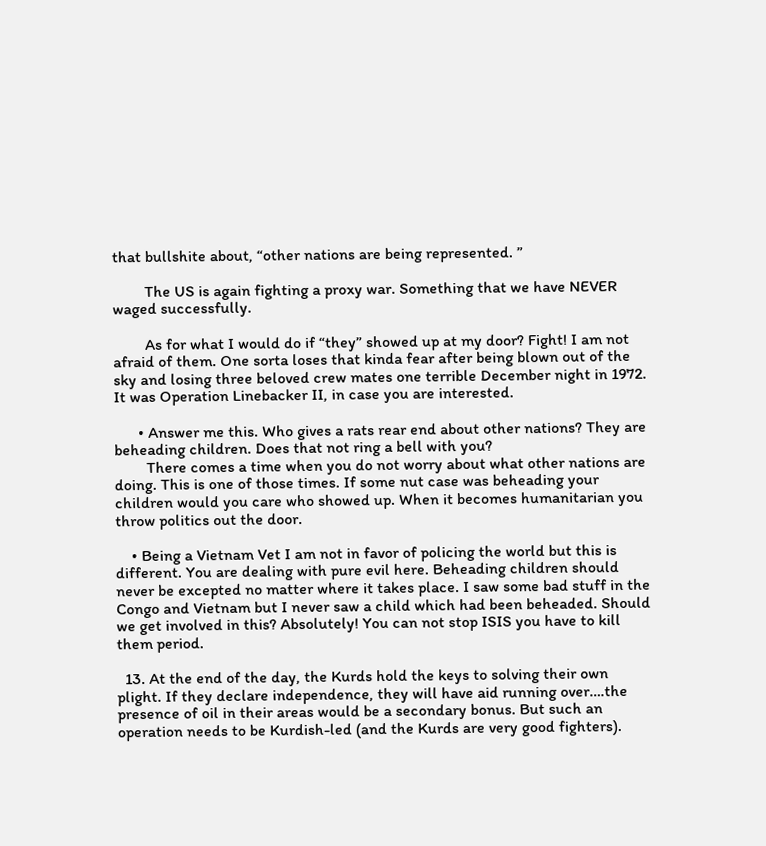that bullshite about, “other nations are being represented. ”

        The US is again fighting a proxy war. Something that we have NEVER waged successfully.

        As for what I would do if “they” showed up at my door? Fight! I am not afraid of them. One sorta loses that kinda fear after being blown out of the sky and losing three beloved crew mates one terrible December night in 1972. It was Operation Linebacker II, in case you are interested.

      • Answer me this. Who gives a rats rear end about other nations? They are beheading children. Does that not ring a bell with you?
        There comes a time when you do not worry about what other nations are doing. This is one of those times. If some nut case was beheading your children would you care who showed up. When it becomes humanitarian you throw politics out the door.

    • Being a Vietnam Vet I am not in favor of policing the world but this is different. You are dealing with pure evil here. Beheading children should never be excepted no matter where it takes place. I saw some bad stuff in the Congo and Vietnam but I never saw a child which had been beheaded. Should we get involved in this? Absolutely! You can not stop ISIS you have to kill them period.

  13. At the end of the day, the Kurds hold the keys to solving their own plight. If they declare independence, they will have aid running over….the presence of oil in their areas would be a secondary bonus. But such an operation needs to be Kurdish-led (and the Kurds are very good fighters).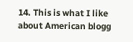14. This is what I like about American blogg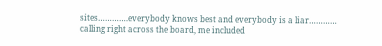sites………….everybody knows best and everybody is a liar………… calling right across the board, me included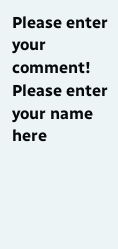Please enter your comment!
Please enter your name here